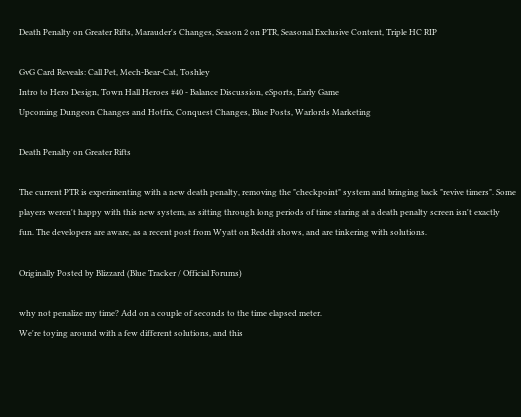Death Penalty on Greater Rifts, Marauder's Changes, Season 2 on PTR, Seasonal Exclusive Content, Triple HC RIP

GvG Card Reveals: Call Pet, Mech-Bear-Cat, Toshley
Intro to Hero Design, Town Hall Heroes #40 - Balance Discussion, eSports, Early Game
Upcoming Dungeon Changes and Hotfix, Conquest Changes, Blue Posts, Warlords Marketing

Death Penalty on Greater Rifts

The current PTR is experimenting with a new death penalty, removing the "checkpoint" system and bringing back "revive timers". Some players weren't happy with this new system, as sitting through long periods of time staring at a death penalty screen isn't exactly fun. The developers are aware, as a recent post from Wyatt on Reddit shows, and are tinkering with solutions.

Originally Posted by Blizzard (Blue Tracker / Official Forums)

why not penalize my time? Add on a couple of seconds to the time elapsed meter.
We're toying around with a few different solutions, and this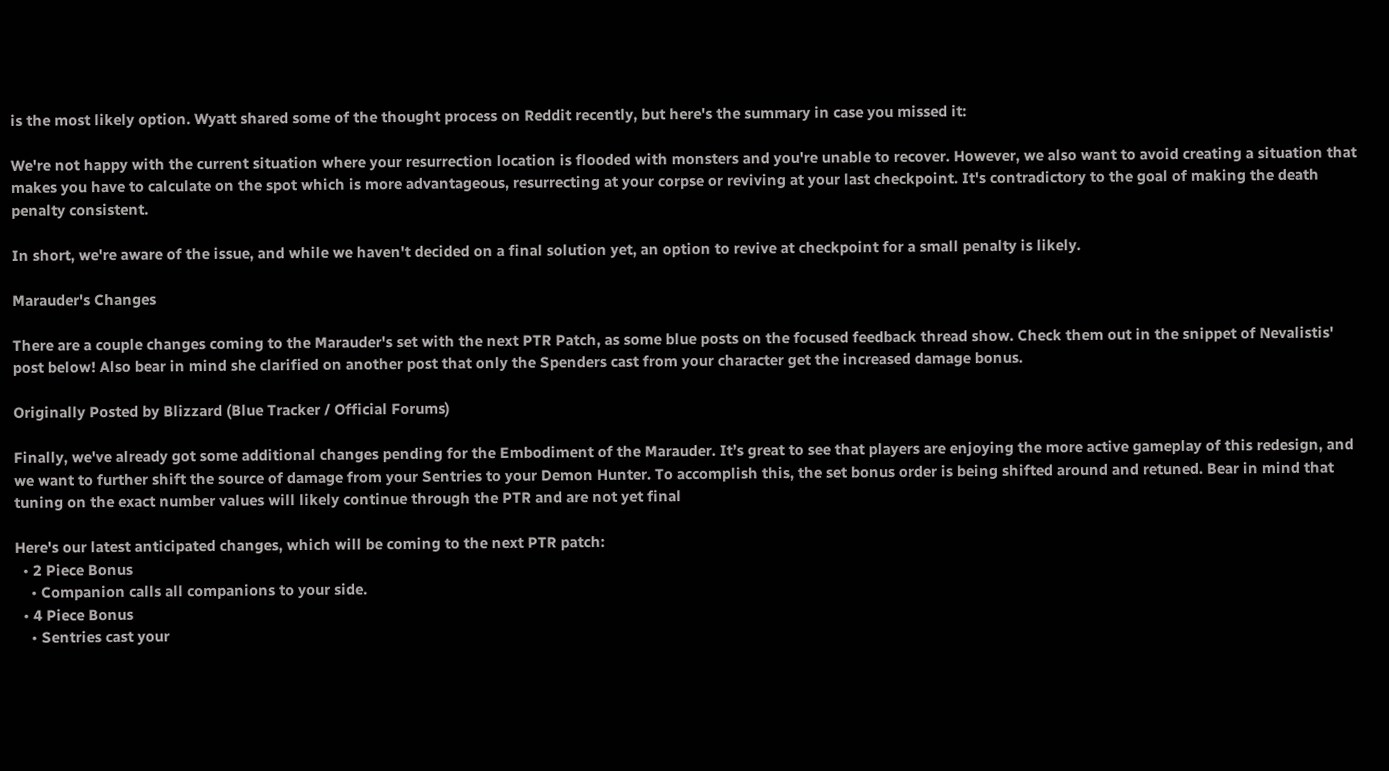is the most likely option. Wyatt shared some of the thought process on Reddit recently, but here's the summary in case you missed it:

We're not happy with the current situation where your resurrection location is flooded with monsters and you're unable to recover. However, we also want to avoid creating a situation that makes you have to calculate on the spot which is more advantageous, resurrecting at your corpse or reviving at your last checkpoint. It's contradictory to the goal of making the death penalty consistent.

In short, we're aware of the issue, and while we haven't decided on a final solution yet, an option to revive at checkpoint for a small penalty is likely.

Marauder's Changes

There are a couple changes coming to the Marauder's set with the next PTR Patch, as some blue posts on the focused feedback thread show. Check them out in the snippet of Nevalistis' post below! Also bear in mind she clarified on another post that only the Spenders cast from your character get the increased damage bonus.

Originally Posted by Blizzard (Blue Tracker / Official Forums)

Finally, we've already got some additional changes pending for the Embodiment of the Marauder. It’s great to see that players are enjoying the more active gameplay of this redesign, and we want to further shift the source of damage from your Sentries to your Demon Hunter. To accomplish this, the set bonus order is being shifted around and retuned. Bear in mind that tuning on the exact number values will likely continue through the PTR and are not yet final

Here's our latest anticipated changes, which will be coming to the next PTR patch:
  • 2 Piece Bonus
    • Companion calls all companions to your side.
  • 4 Piece Bonus
    • Sentries cast your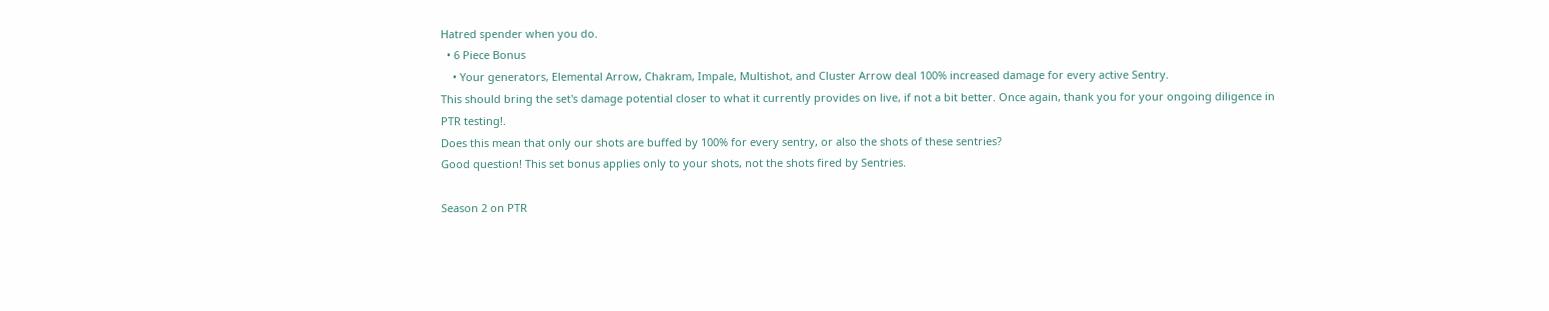Hatred spender when you do.
  • 6 Piece Bonus
    • Your generators, Elemental Arrow, Chakram, Impale, Multishot, and Cluster Arrow deal 100% increased damage for every active Sentry.
This should bring the set's damage potential closer to what it currently provides on live, if not a bit better. Once again, thank you for your ongoing diligence in PTR testing!.
Does this mean that only our shots are buffed by 100% for every sentry, or also the shots of these sentries?
Good question! This set bonus applies only to your shots, not the shots fired by Sentries.

Season 2 on PTR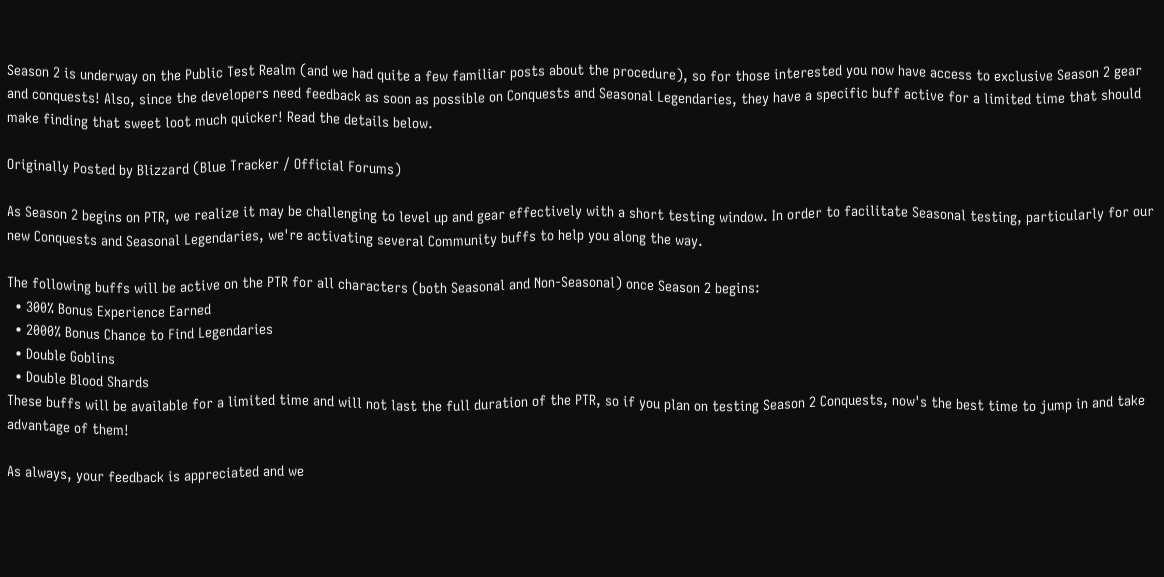Season 2 is underway on the Public Test Realm (and we had quite a few familiar posts about the procedure), so for those interested you now have access to exclusive Season 2 gear and conquests! Also, since the developers need feedback as soon as possible on Conquests and Seasonal Legendaries, they have a specific buff active for a limited time that should make finding that sweet loot much quicker! Read the details below.

Originally Posted by Blizzard (Blue Tracker / Official Forums)

As Season 2 begins on PTR, we realize it may be challenging to level up and gear effectively with a short testing window. In order to facilitate Seasonal testing, particularly for our new Conquests and Seasonal Legendaries, we're activating several Community buffs to help you along the way.

The following buffs will be active on the PTR for all characters (both Seasonal and Non-Seasonal) once Season 2 begins:
  • 300% Bonus Experience Earned
  • 2000% Bonus Chance to Find Legendaries
  • Double Goblins
  • Double Blood Shards
These buffs will be available for a limited time and will not last the full duration of the PTR, so if you plan on testing Season 2 Conquests, now's the best time to jump in and take advantage of them!

As always, your feedback is appreciated and we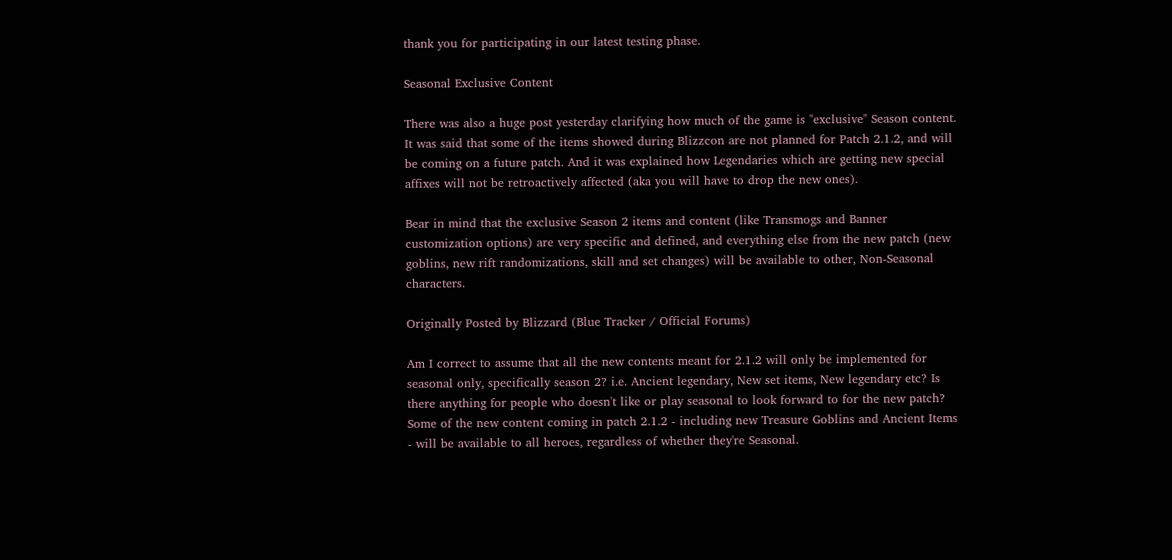thank you for participating in our latest testing phase.

Seasonal Exclusive Content

There was also a huge post yesterday clarifying how much of the game is "exclusive" Season content. It was said that some of the items showed during Blizzcon are not planned for Patch 2.1.2, and will be coming on a future patch. And it was explained how Legendaries which are getting new special affixes will not be retroactively affected (aka you will have to drop the new ones).

Bear in mind that the exclusive Season 2 items and content (like Transmogs and Banner customization options) are very specific and defined, and everything else from the new patch (new goblins, new rift randomizations, skill and set changes) will be available to other, Non-Seasonal characters.

Originally Posted by Blizzard (Blue Tracker / Official Forums)

Am I correct to assume that all the new contents meant for 2.1.2 will only be implemented for seasonal only, specifically season 2? i.e. Ancient legendary, New set items, New legendary etc? Is there anything for people who doesn't like or play seasonal to look forward to for the new patch?
Some of the new content coming in patch 2.1.2 - including new Treasure Goblins and Ancient Items - will be available to all heroes, regardless of whether they're Seasonal.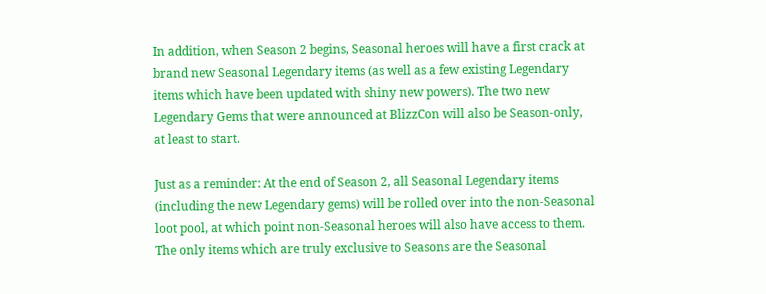In addition, when Season 2 begins, Seasonal heroes will have a first crack at brand new Seasonal Legendary items (as well as a few existing Legendary items which have been updated with shiny new powers). The two new Legendary Gems that were announced at BlizzCon will also be Season-only, at least to start.

Just as a reminder: At the end of Season 2, all Seasonal Legendary items (including the new Legendary gems) will be rolled over into the non-Seasonal loot pool, at which point non-Seasonal heroes will also have access to them. The only items which are truly exclusive to Seasons are the Seasonal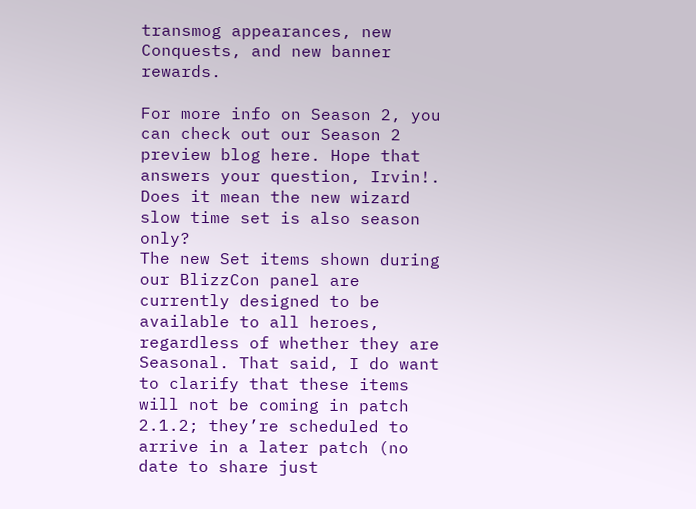transmog appearances, new Conquests, and new banner rewards.

For more info on Season 2, you can check out our Season 2 preview blog here. Hope that answers your question, Irvin!.
Does it mean the new wizard slow time set is also season only?
The new Set items shown during our BlizzCon panel are currently designed to be available to all heroes, regardless of whether they are Seasonal. That said, I do want to clarify that these items will not be coming in patch 2.1.2; they’re scheduled to arrive in a later patch (no date to share just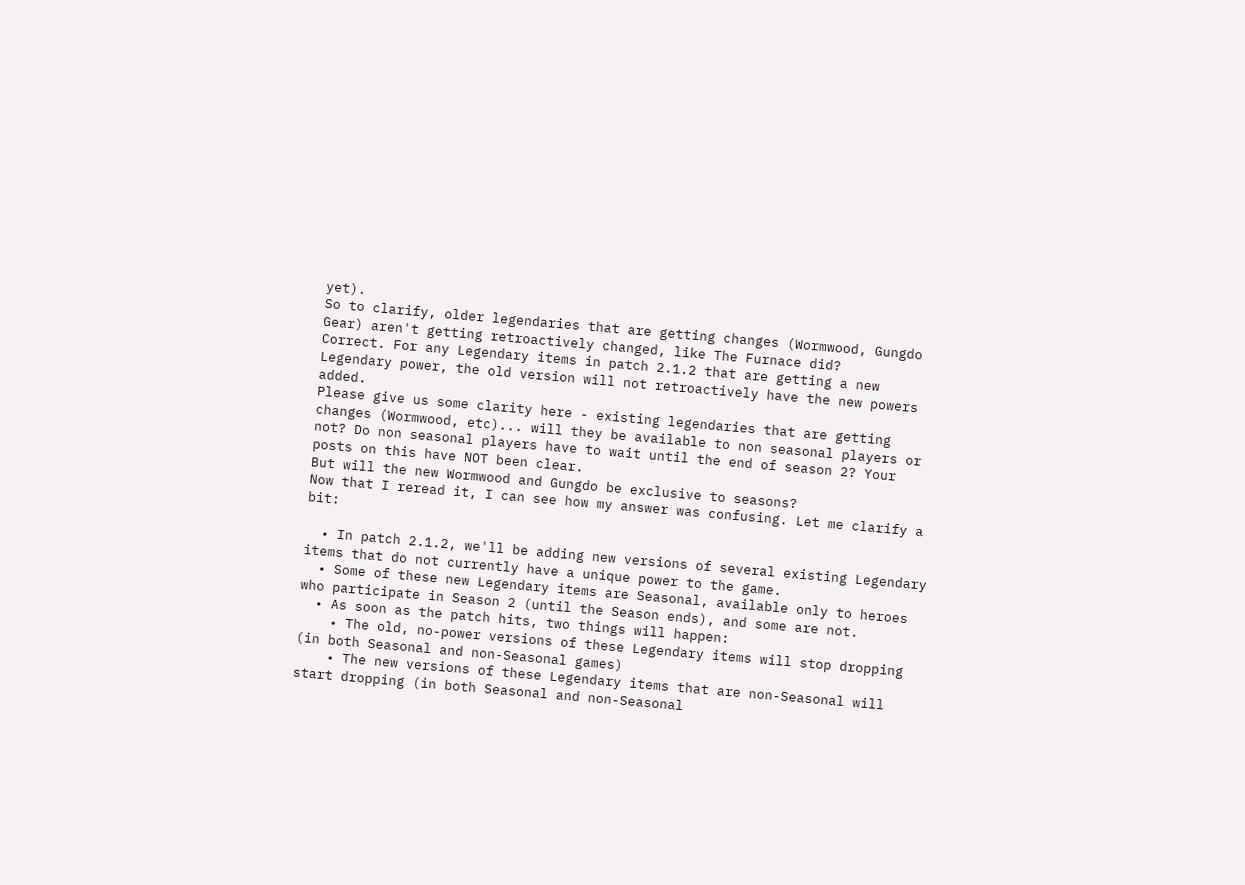yet).
So to clarify, older legendaries that are getting changes (Wormwood, Gungdo Gear) aren't getting retroactively changed, like The Furnace did?
Correct. For any Legendary items in patch 2.1.2 that are getting a new Legendary power, the old version will not retroactively have the new powers added.
Please give us some clarity here - existing legendaries that are getting changes (Wormwood, etc)... will they be available to non seasonal players or not? Do non seasonal players have to wait until the end of season 2? Your posts on this have NOT been clear.
But will the new Wormwood and Gungdo be exclusive to seasons?
Now that I reread it, I can see how my answer was confusing. Let me clarify a bit:

  • In patch 2.1.2, we'll be adding new versions of several existing Legendary items that do not currently have a unique power to the game.
  • Some of these new Legendary items are Seasonal, available only to heroes who participate in Season 2 (until the Season ends), and some are not.
  • As soon as the patch hits, two things will happen:
    • The old, no-power versions of these Legendary items will stop dropping (in both Seasonal and non-Seasonal games)
    • The new versions of these Legendary items that are non-Seasonal will start dropping (in both Seasonal and non-Seasonal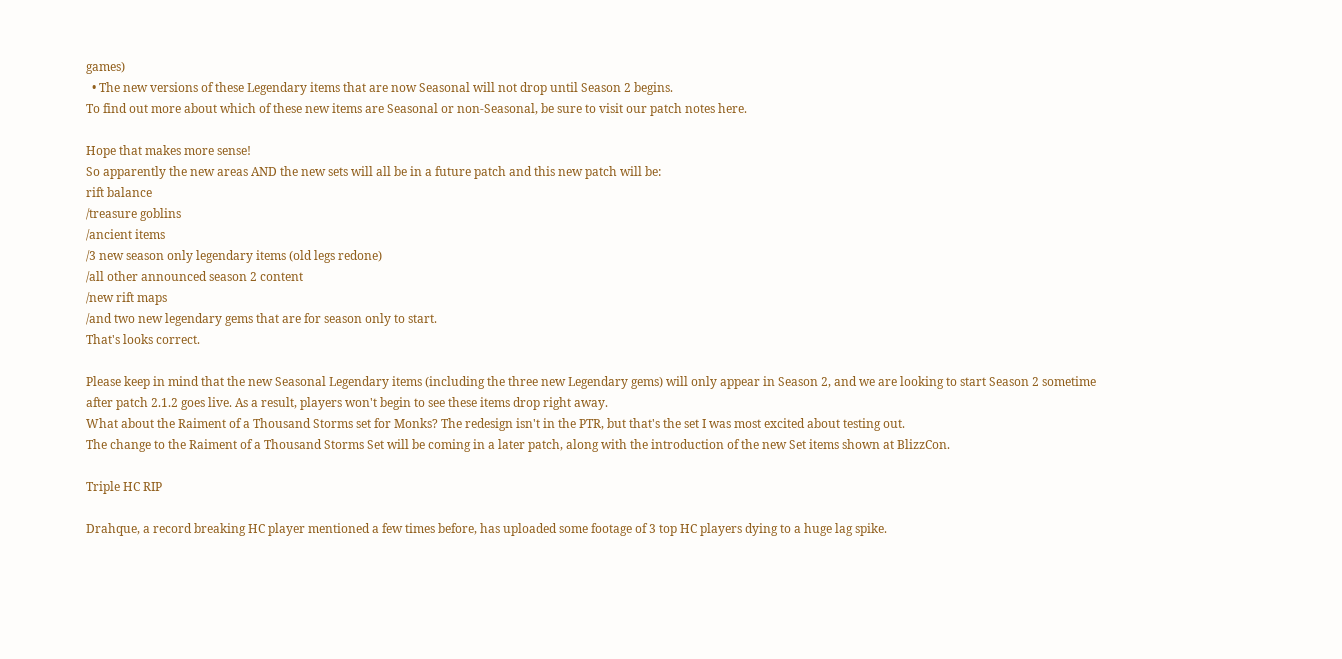games)
  • The new versions of these Legendary items that are now Seasonal will not drop until Season 2 begins.
To find out more about which of these new items are Seasonal or non-Seasonal, be sure to visit our patch notes here.

Hope that makes more sense!
So apparently the new areas AND the new sets will all be in a future patch and this new patch will be:
rift balance
/treasure goblins
/ancient items
/3 new season only legendary items (old legs redone)
/all other announced season 2 content
/new rift maps
/and two new legendary gems that are for season only to start.
That's looks correct.

Please keep in mind that the new Seasonal Legendary items (including the three new Legendary gems) will only appear in Season 2, and we are looking to start Season 2 sometime after patch 2.1.2 goes live. As a result, players won't begin to see these items drop right away.
What about the Raiment of a Thousand Storms set for Monks? The redesign isn't in the PTR, but that's the set I was most excited about testing out.
The change to the Raiment of a Thousand Storms Set will be coming in a later patch, along with the introduction of the new Set items shown at BlizzCon.

Triple HC RIP

Drahque, a record breaking HC player mentioned a few times before, has uploaded some footage of 3 top HC players dying to a huge lag spike.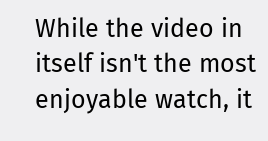While the video in itself isn't the most enjoyable watch, it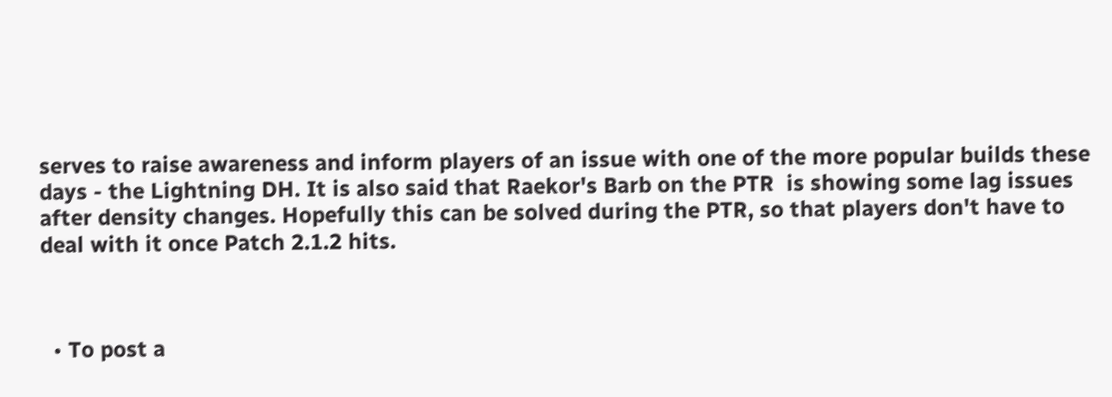serves to raise awareness and inform players of an issue with one of the more popular builds these days - the Lightning DH. It is also said that Raekor's Barb on the PTR  is showing some lag issues after density changes. Hopefully this can be solved during the PTR, so that players don't have to deal with it once Patch 2.1.2 hits.



  • To post a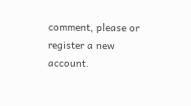comment, please or register a new account.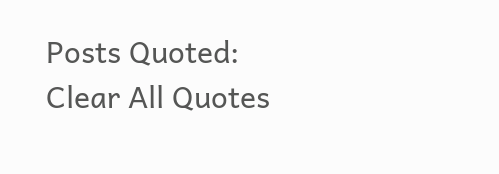Posts Quoted:
Clear All Quotes